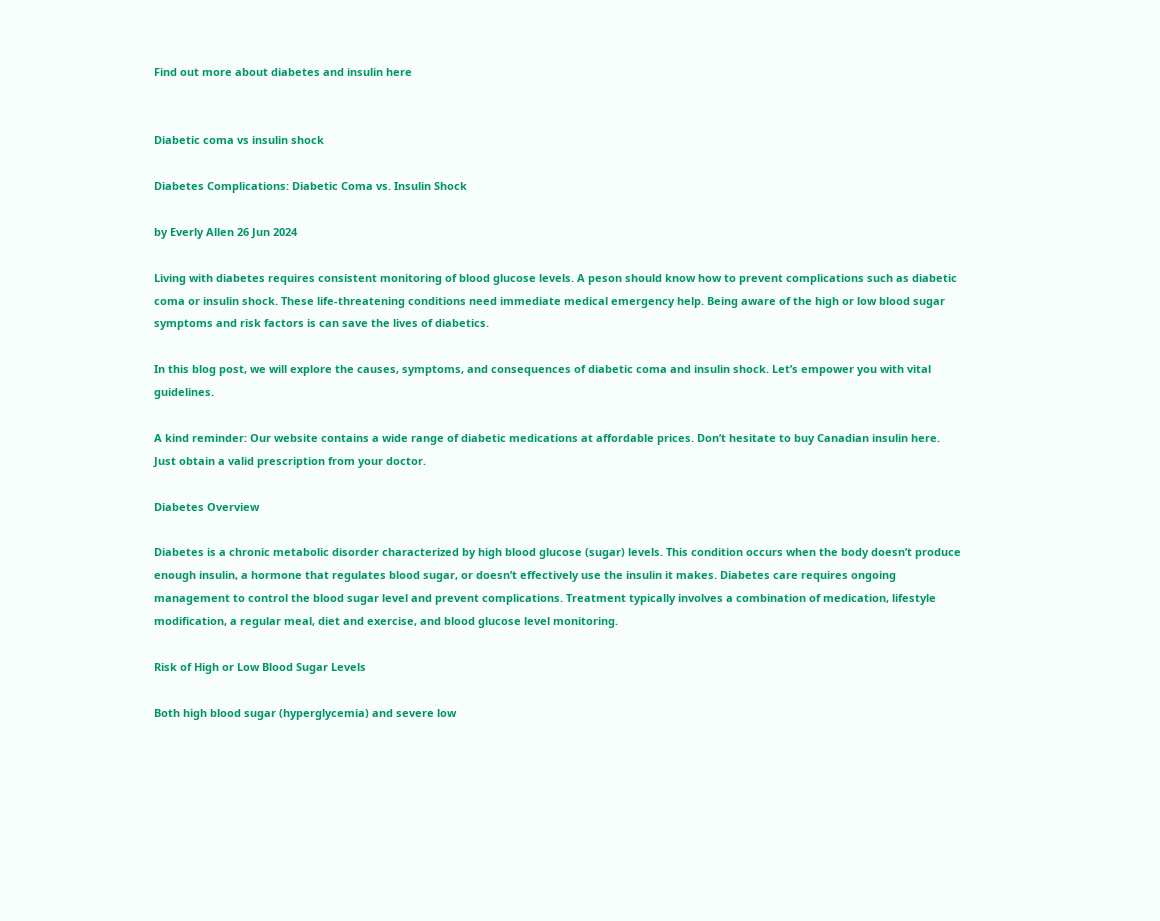Find out more about diabetes and insulin here


Diabetic coma vs insulin shock

Diabetes Complications: Diabetic Coma vs. Insulin Shock

by Everly Allen 26 Jun 2024

Living with diabetes requires consistent monitoring of blood glucose levels. A peson should know how to prevent complications such as diabetic coma or insulin shock. These life-threatening conditions need immediate medical emergency help. Being aware of the high or low blood sugar symptoms and risk factors is can save the lives of diabetics.

In this blog post, we will explore the causes, symptoms, and consequences of diabetic coma and insulin shock. Let’s empower you with vital guidelines.

A kind reminder: Our website contains a wide range of diabetic medications at affordable prices. Don’t hesitate to buy Canadian insulin here. Just obtain a valid prescription from your doctor.

Diabetes Overview

Diabetes is a chronic metabolic disorder characterized by high blood glucose (sugar) levels. This condition occurs when the body doesn’t produce enough insulin, a hormone that regulates blood sugar, or doesn’t effectively use the insulin it makes. Diabetes care requires ongoing management to control the blood sugar level and prevent complications. Treatment typically involves a combination of medication, lifestyle modification, a regular meal, diet and exercise, and blood glucose level monitoring.

Risk of High or Low Blood Sugar Levels

Both high blood sugar (hyperglycemia) and severe low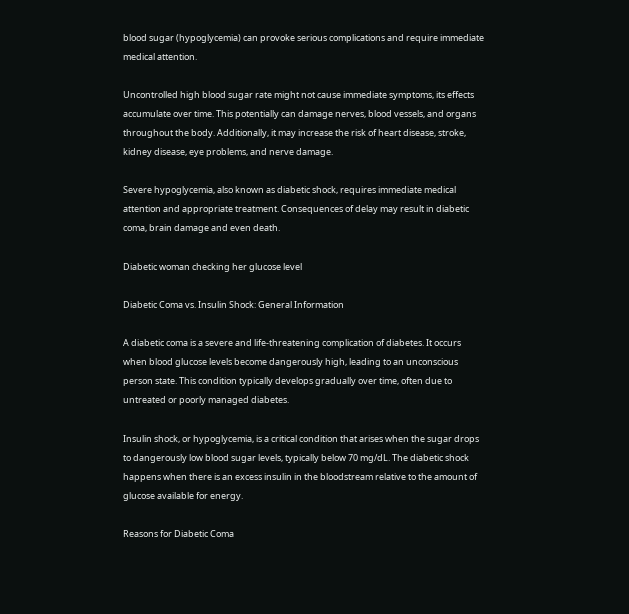blood sugar (hypoglycemia) can provoke serious complications and require immediate medical attention.

Uncontrolled high blood sugar rate might not cause immediate symptoms, its effects accumulate over time. This potentially can damage nerves, blood vessels, and organs throughout the body. Additionally, it may increase the risk of heart disease, stroke, kidney disease, eye problems, and nerve damage.

Severe hypoglycemia, also known as diabetic shock, requires immediate medical attention and appropriate treatment. Consequences of delay may result in diabetic coma, brain damage and even death.

Diabetic woman checking her glucose level

Diabetic Coma vs. Insulin Shock: General Information

A diabetic coma is a severe and life-threatening complication of diabetes. It occurs when blood glucose levels become dangerously high, leading to an unconscious person state. This condition typically develops gradually over time, often due to untreated or poorly managed diabetes.

Insulin shock, or hypoglycemia, is a critical condition that arises when the sugar drops to dangerously low blood sugar levels, typically below 70 mg/dL. The diabetic shock happens when there is an excess insulin in the bloodstream relative to the amount of glucose available for energy.

Reasons for Diabetic Coma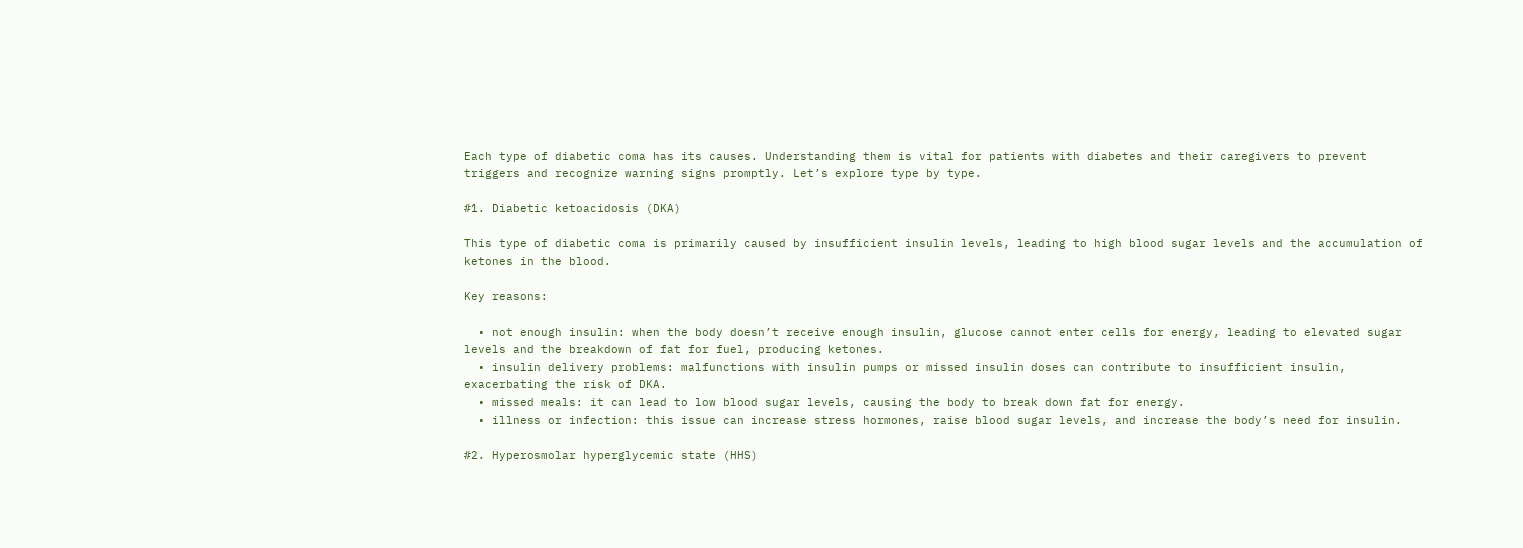Each type of diabetic coma has its causes. Understanding them is vital for patients with diabetes and their caregivers to prevent triggers and recognize warning signs promptly. Let’s explore type by type.

#1. Diabetic ketoacidosis (DKA)

This type of diabetic coma is primarily caused by insufficient insulin levels, leading to high blood sugar levels and the accumulation of ketones in the blood.

Key reasons:

  • not enough insulin: when the body doesn’t receive enough insulin, glucose cannot enter cells for energy, leading to elevated sugar levels and the breakdown of fat for fuel, producing ketones.
  • insulin delivery problems: malfunctions with insulin pumps or missed insulin doses can contribute to insufficient insulin, exacerbating the risk of DKA.
  • missed meals: it can lead to low blood sugar levels, causing the body to break down fat for energy.
  • illness or infection: this issue can increase stress hormones, raise blood sugar levels, and increase the body’s need for insulin.

#2. Hyperosmolar hyperglycemic state (HHS)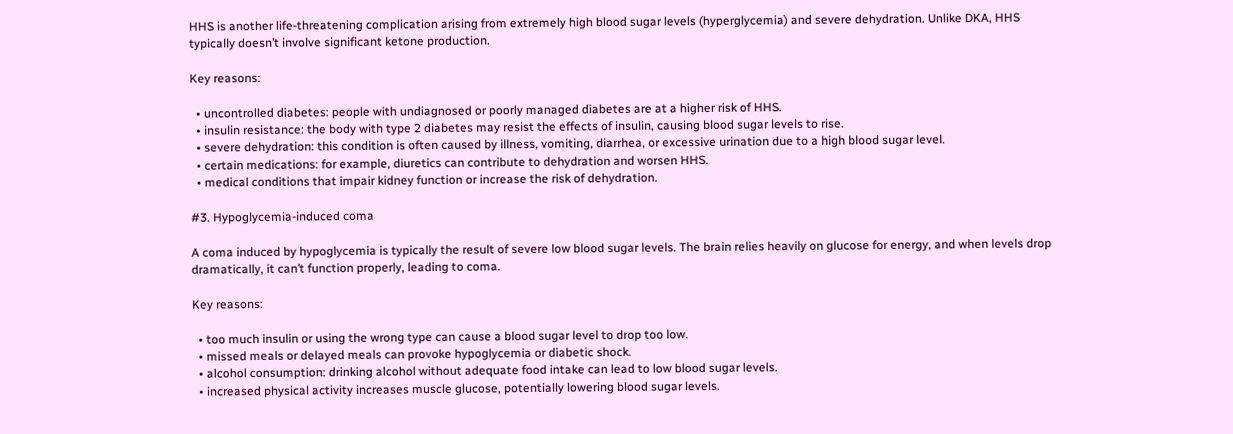HHS is another life-threatening complication arising from extremely high blood sugar levels (hyperglycemia) and severe dehydration. Unlike DKA, HHS typically doesn’t involve significant ketone production.

Key reasons:

  • uncontrolled diabetes: people with undiagnosed or poorly managed diabetes are at a higher risk of HHS.
  • insulin resistance: the body with type 2 diabetes may resist the effects of insulin, causing blood sugar levels to rise.
  • severe dehydration: this condition is often caused by illness, vomiting, diarrhea, or excessive urination due to a high blood sugar level.
  • certain medications: for example, diuretics can contribute to dehydration and worsen HHS.
  • medical conditions that impair kidney function or increase the risk of dehydration.

#3. Hypoglycemia-induced coma

A coma induced by hypoglycemia is typically the result of severe low blood sugar levels. The brain relies heavily on glucose for energy, and when levels drop dramatically, it can’t function properly, leading to coma.

Key reasons:

  • too much insulin or using the wrong type can cause a blood sugar level to drop too low.
  • missed meals or delayed meals can provoke hypoglycemia or diabetic shock.
  • alcohol consumption: drinking alcohol without adequate food intake can lead to low blood sugar levels.
  • increased physical activity increases muscle glucose, potentially lowering blood sugar levels.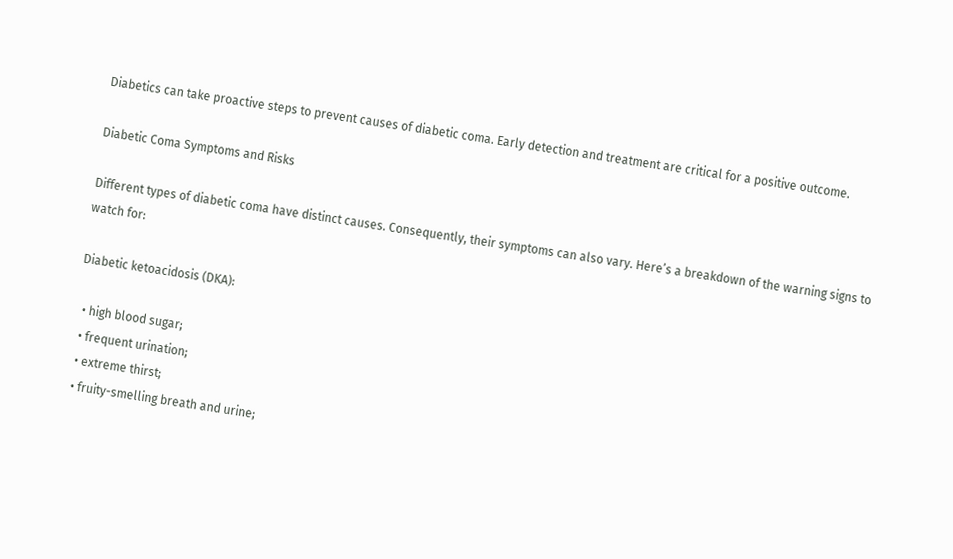Diabetics can take proactive steps to prevent causes of diabetic coma. Early detection and treatment are critical for a positive outcome.

Diabetic Coma Symptoms and Risks

Different types of diabetic coma have distinct causes. Consequently, their symptoms can also vary. Here’s a breakdown of the warning signs to watch for:

Diabetic ketoacidosis (DKA):

  • high blood sugar;
  • frequent urination;
  • extreme thirst;
  • fruity-smelling breath and urine;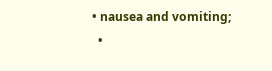• nausea and vomiting;
  •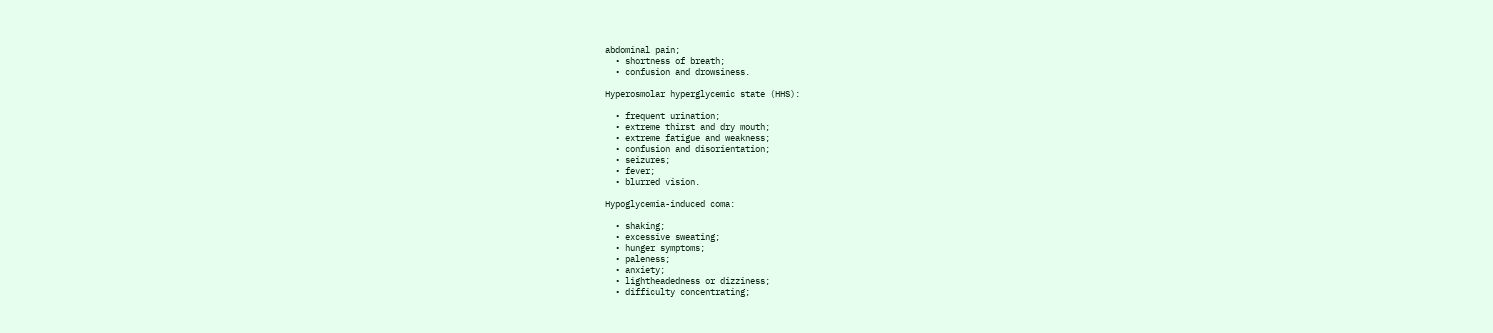abdominal pain;
  • shortness of breath;
  • confusion and drowsiness.

Hyperosmolar hyperglycemic state (HHS):

  • frequent urination;
  • extreme thirst and dry mouth;
  • extreme fatigue and weakness;
  • confusion and disorientation;
  • seizures;
  • fever;
  • blurred vision.

Hypoglycemia-induced coma:

  • shaking;
  • excessive sweating;
  • hunger symptoms;
  • paleness;
  • anxiety;
  • lightheadedness or dizziness;
  • difficulty concentrating;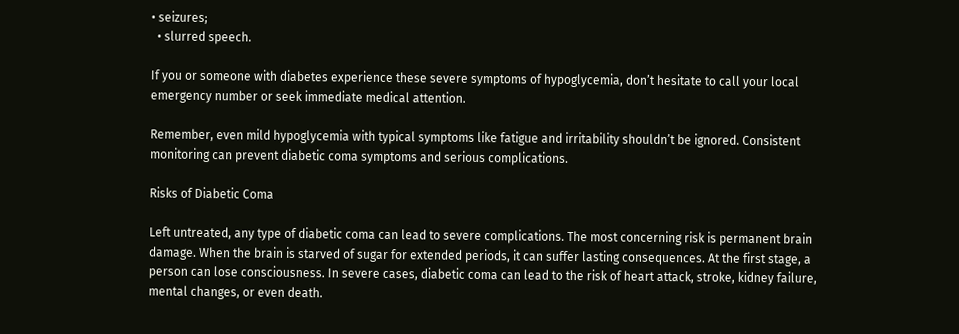• seizures;
  • slurred speech.

If you or someone with diabetes experience these severe symptoms of hypoglycemia, don’t hesitate to call your local emergency number or seek immediate medical attention.

Remember, even mild hypoglycemia with typical symptoms like fatigue and irritability shouldn’t be ignored. Consistent monitoring can prevent diabetic coma symptoms and serious complications.

Risks of Diabetic Coma

Left untreated, any type of diabetic coma can lead to severe complications. The most concerning risk is permanent brain damage. When the brain is starved of sugar for extended periods, it can suffer lasting consequences. At the first stage, a person can lose consciousness. In severe cases, diabetic coma can lead to the risk of heart attack, stroke, kidney failure, mental changes, or even death.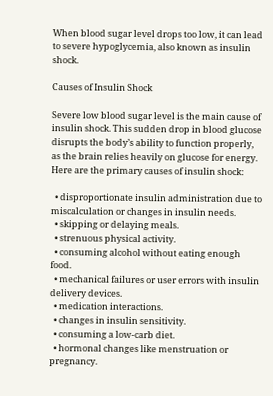When blood sugar level drops too low, it can lead to severe hypoglycemia, also known as insulin shock.

Causes of Insulin Shock

Severe low blood sugar level is the main cause of insulin shock. This sudden drop in blood glucose disrupts the body’s ability to function properly, as the brain relies heavily on glucose for energy. Here are the primary causes of insulin shock:

  • disproportionate insulin administration due to miscalculation or changes in insulin needs.
  • skipping or delaying meals.
  • strenuous physical activity.
  • consuming alcohol without eating enough food.
  • mechanical failures or user errors with insulin delivery devices.
  • medication interactions.
  • changes in insulin sensitivity.
  • consuming a low-carb diet.
  • hormonal changes like menstruation or pregnancy.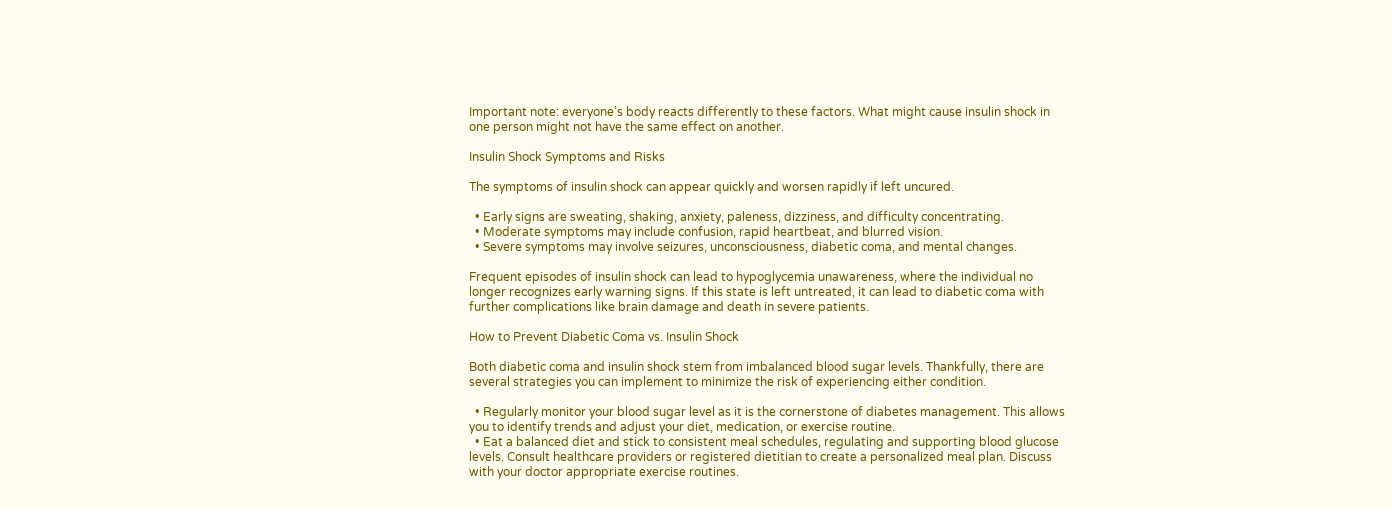Important note: everyone’s body reacts differently to these factors. What might cause insulin shock in one person might not have the same effect on another.

Insulin Shock Symptoms and Risks

The symptoms of insulin shock can appear quickly and worsen rapidly if left uncured.

  • Early signs are sweating, shaking, anxiety, paleness, dizziness, and difficulty concentrating.
  • Moderate symptoms may include confusion, rapid heartbeat, and blurred vision.
  • Severe symptoms may involve seizures, unconsciousness, diabetic coma, and mental changes.

Frequent episodes of insulin shock can lead to hypoglycemia unawareness, where the individual no longer recognizes early warning signs. If this state is left untreated, it can lead to diabetic coma with further complications like brain damage and death in severe patients.

How to Prevent Diabetic Coma vs. Insulin Shock

Both diabetic coma and insulin shock stem from imbalanced blood sugar levels. Thankfully, there are several strategies you can implement to minimize the risk of experiencing either condition.

  • Regularly monitor your blood sugar level as it is the cornerstone of diabetes management. This allows you to identify trends and adjust your diet, medication, or exercise routine.
  • Eat a balanced diet and stick to consistent meal schedules, regulating and supporting blood glucose levels. Consult healthcare providers or registered dietitian to create a personalized meal plan. Discuss with your doctor appropriate exercise routines.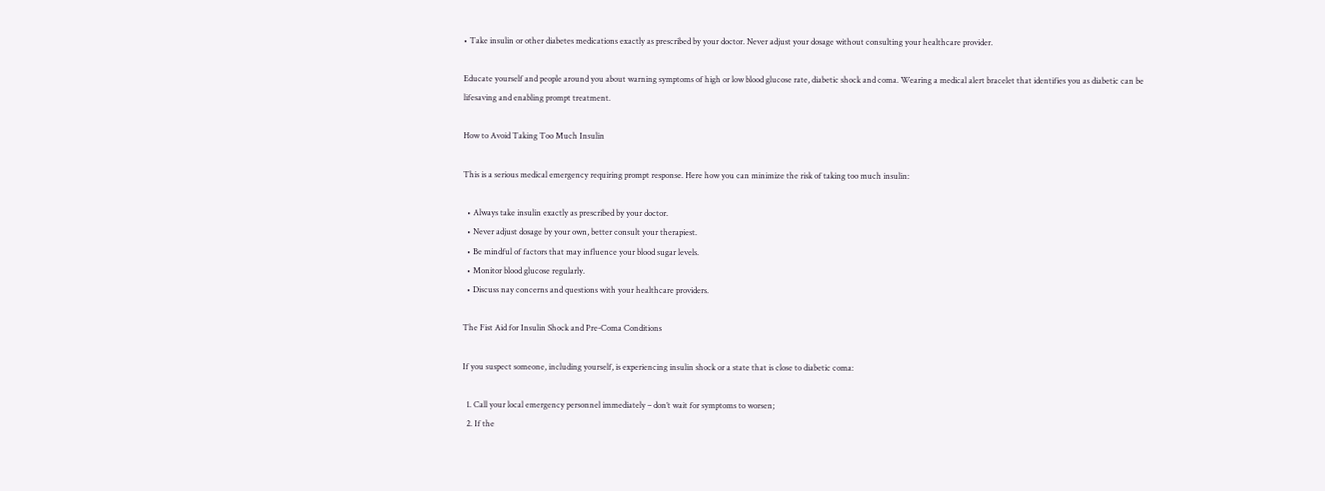• Take insulin or other diabetes medications exactly as prescribed by your doctor. Never adjust your dosage without consulting your healthcare provider.

Educate yourself and people around you about warning symptoms of high or low blood glucose rate, diabetic shock and coma. Wearing a medical alert bracelet that identifies you as diabetic can be lifesaving and enabling prompt treatment.

How to Avoid Taking Too Much Insulin

This is a serious medical emergency requiring prompt response. Here how you can minimize the risk of taking too much insulin:

  • Always take insulin exactly as prescribed by your doctor.
  • Never adjust dosage by your own, better consult your therapiest.
  • Be mindful of factors that may influence your blood sugar levels.
  • Monitor blood glucose regularly.
  • Discuss nay concerns and questions with your healthcare providers.

The Fist Aid for Insulin Shock and Pre-Coma Conditions

If you suspect someone, including yourself, is experiencing insulin shock or a state that is close to diabetic coma:

  1. Call your local emergency personnel immediately – don’t wait for symptoms to worsen;
  2. If the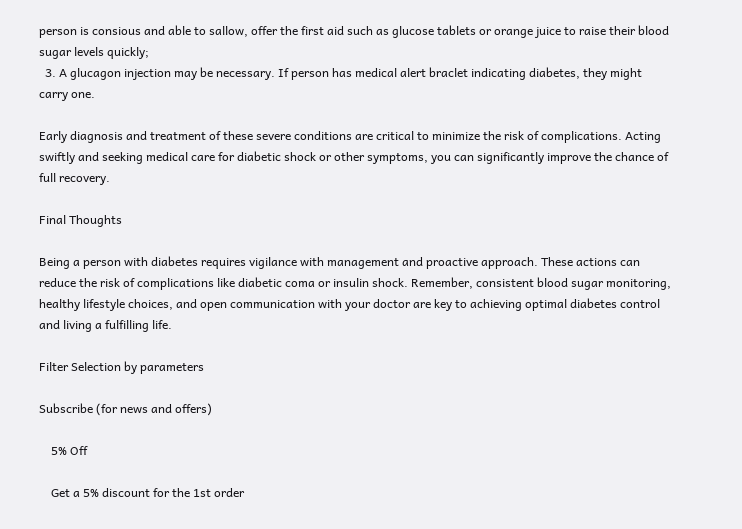person is consious and able to sallow, offer the first aid such as glucose tablets or orange juice to raise their blood sugar levels quickly;
  3. A glucagon injection may be necessary. If person has medical alert braclet indicating diabetes, they might carry one.

Early diagnosis and treatment of these severe conditions are critical to minimize the risk of complications. Acting swiftly and seeking medical care for diabetic shock or other symptoms, you can significantly improve the chance of full recovery.

Final Thoughts

Being a person with diabetes requires vigilance with management and proactive approach. These actions can reduce the risk of complications like diabetic coma or insulin shock. Remember, consistent blood sugar monitoring, healthy lifestyle choices, and open communication with your doctor are key to achieving optimal diabetes control and living a fulfilling life.

Filter Selection by parameters

Subscribe (for news and offers)

    5% Off

    Get a 5% discount for the 1st order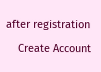after registration

    Create Account